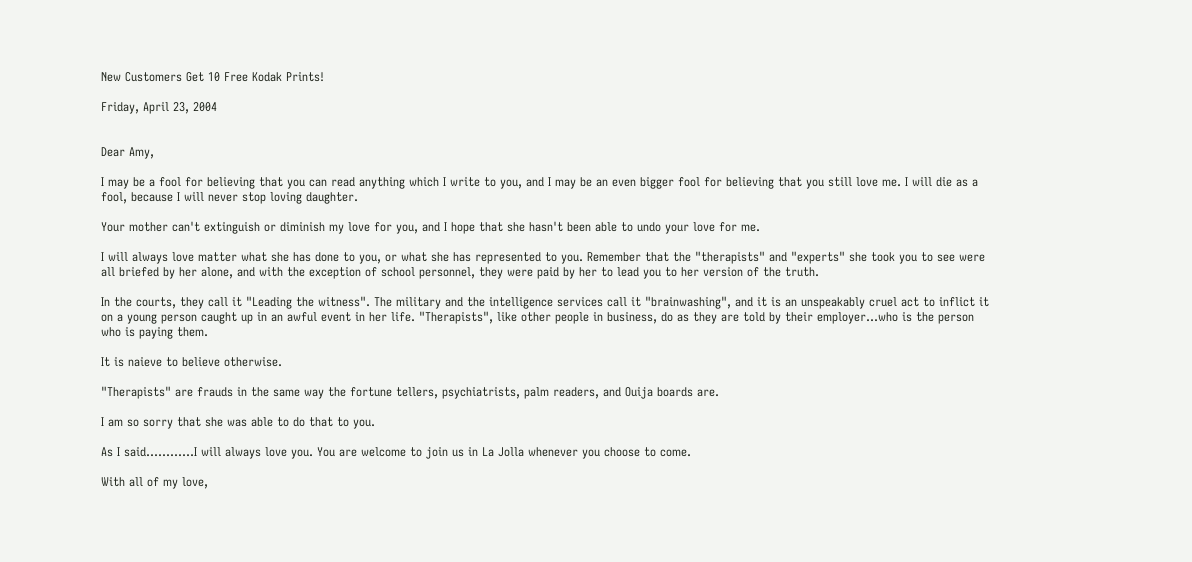New Customers Get 10 Free Kodak Prints!

Friday, April 23, 2004


Dear Amy,

I may be a fool for believing that you can read anything which I write to you, and I may be an even bigger fool for believing that you still love me. I will die as a fool, because I will never stop loving daughter.

Your mother can't extinguish or diminish my love for you, and I hope that she hasn't been able to undo your love for me.

I will always love matter what she has done to you, or what she has represented to you. Remember that the "therapists" and "experts" she took you to see were all briefed by her alone, and with the exception of school personnel, they were paid by her to lead you to her version of the truth.

In the courts, they call it "Leading the witness". The military and the intelligence services call it "brainwashing", and it is an unspeakably cruel act to inflict it on a young person caught up in an awful event in her life. "Therapists", like other people in business, do as they are told by their employer...who is the person who is paying them.

It is naieve to believe otherwise.

"Therapists" are frauds in the same way the fortune tellers, psychiatrists, palm readers, and Ouija boards are.

I am so sorry that she was able to do that to you.

As I said............I will always love you. You are welcome to join us in La Jolla whenever you choose to come.

With all of my love,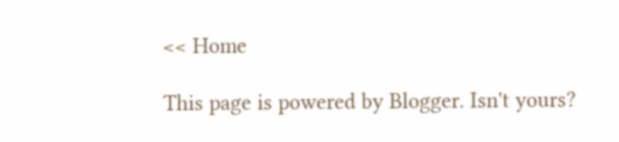<< Home

This page is powered by Blogger. Isn't yours?